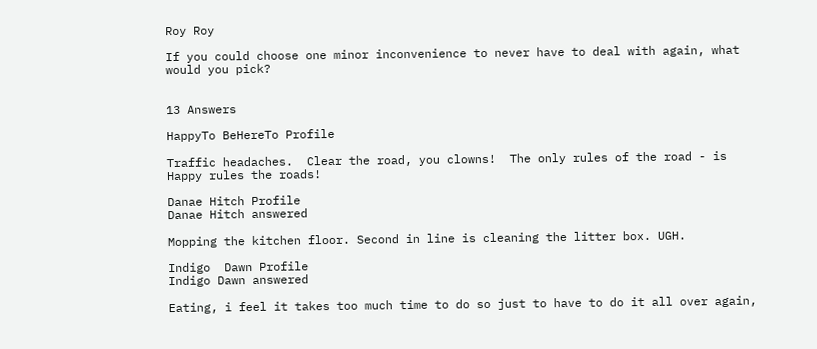Roy Roy

If you could choose one minor inconvenience to never have to deal with again, what would you pick?


13 Answers

HappyTo BeHereTo Profile

Traffic headaches.  Clear the road, you clowns!  The only rules of the road - is Happy rules the roads!

Danae Hitch Profile
Danae Hitch answered

Mopping the kitchen floor. Second in line is cleaning the litter box. UGH.

Indigo  Dawn Profile
Indigo Dawn answered

Eating, i feel it takes too much time to do so just to have to do it all over again,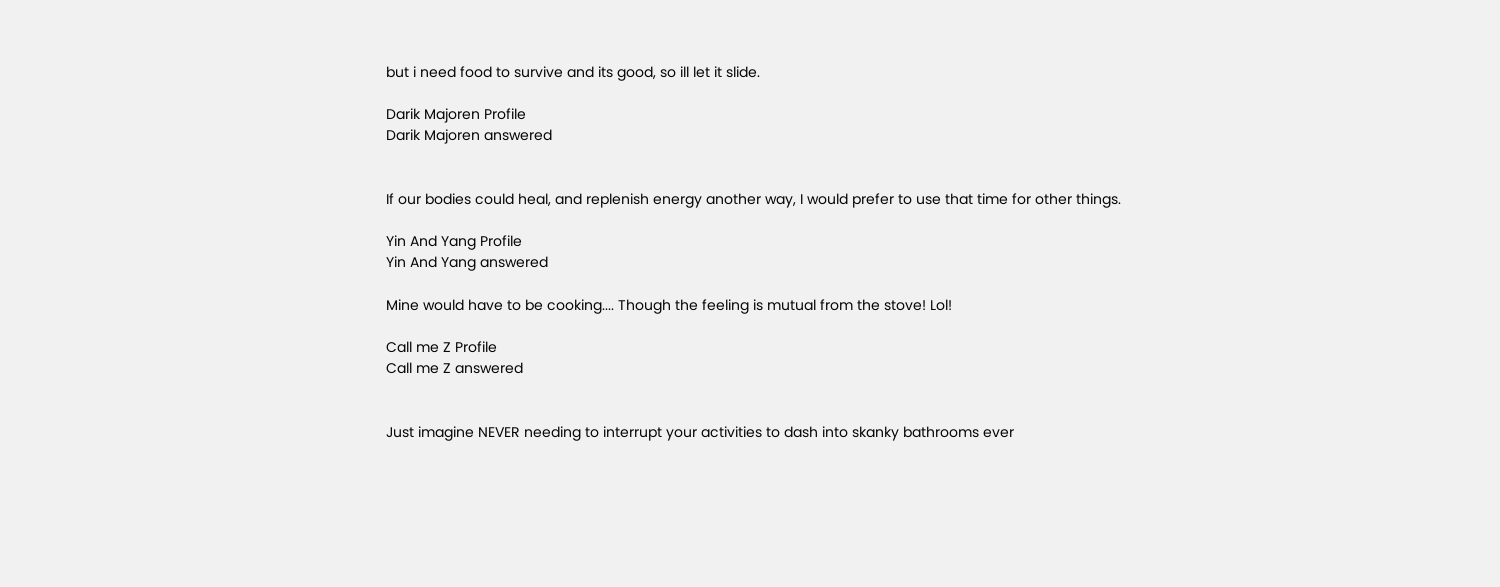but i need food to survive and its good, so ill let it slide.

Darik Majoren Profile
Darik Majoren answered


If our bodies could heal, and replenish energy another way, I would prefer to use that time for other things.

Yin And Yang Profile
Yin And Yang answered

Mine would have to be cooking.... Though the feeling is mutual from the stove! Lol!

Call me Z Profile
Call me Z answered


Just imagine NEVER needing to interrupt your activities to dash into skanky bathrooms ever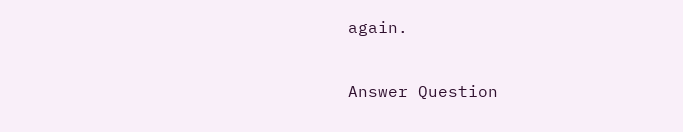again.

Answer Question